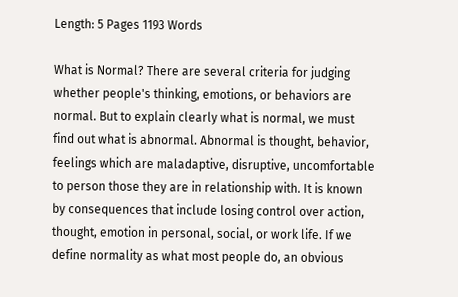Length: 5 Pages 1193 Words

What is Normal? There are several criteria for judging whether people's thinking, emotions, or behaviors are normal. But to explain clearly what is normal, we must find out what is abnormal. Abnormal is thought, behavior, feelings which are maladaptive, disruptive, uncomfortable to person those they are in relationship with. It is known by consequences that include losing control over action, thought, emotion in personal, social, or work life. If we define normality as what most people do, an obvious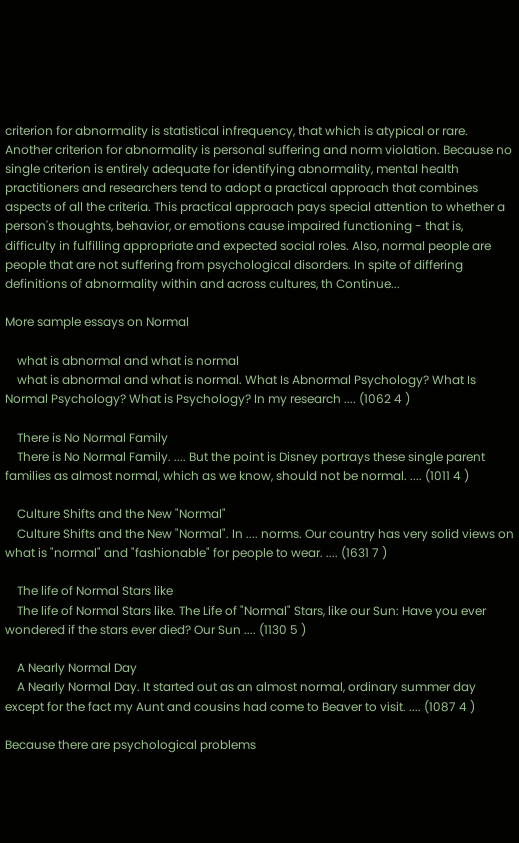criterion for abnormality is statistical infrequency, that which is atypical or rare. Another criterion for abnormality is personal suffering and norm violation. Because no single criterion is entirely adequate for identifying abnormality, mental health practitioners and researchers tend to adopt a practical approach that combines aspects of all the criteria. This practical approach pays special attention to whether a person's thoughts, behavior, or emotions cause impaired functioning - that is, difficulty in fulfilling appropriate and expected social roles. Also, normal people are people that are not suffering from psychological disorders. In spite of differing definitions of abnormality within and across cultures, th Continue...

More sample essays on Normal

    what is abnormal and what is normal
    what is abnormal and what is normal. What Is Abnormal Psychology? What Is Normal Psychology? What is Psychology? In my research .... (1062 4 )

    There is No Normal Family
    There is No Normal Family. .... But the point is Disney portrays these single parent families as almost normal, which as we know, should not be normal. .... (1011 4 )

    Culture Shifts and the New "Normal"
    Culture Shifts and the New "Normal". In .... norms. Our country has very solid views on what is "normal" and "fashionable" for people to wear. .... (1631 7 )

    The life of Normal Stars like
    The life of Normal Stars like. The Life of "Normal" Stars, like our Sun: Have you ever wondered if the stars ever died? Our Sun .... (1130 5 )

    A Nearly Normal Day
    A Nearly Normal Day. It started out as an almost normal, ordinary summer day except for the fact my Aunt and cousins had come to Beaver to visit. .... (1087 4 )

Because there are psychological problems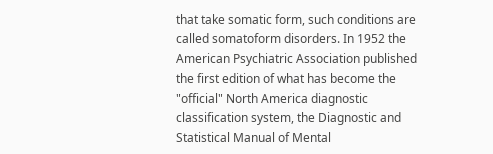that take somatic form, such conditions are called somatoform disorders. In 1952 the American Psychiatric Association published the first edition of what has become the "official" North America diagnostic classification system, the Diagnostic and Statistical Manual of Mental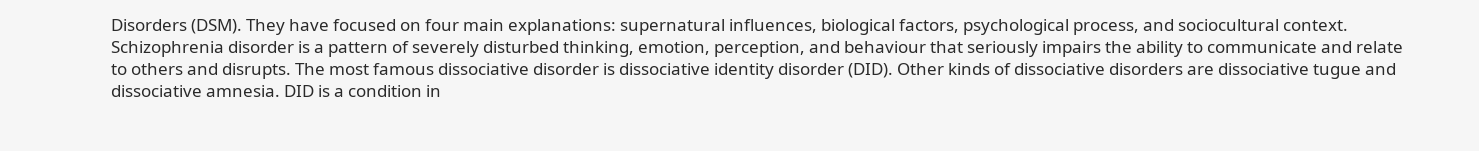Disorders (DSM). They have focused on four main explanations: supernatural influences, biological factors, psychological process, and sociocultural context. Schizophrenia disorder is a pattern of severely disturbed thinking, emotion, perception, and behaviour that seriously impairs the ability to communicate and relate to others and disrupts. The most famous dissociative disorder is dissociative identity disorder (DID). Other kinds of dissociative disorders are dissociative tugue and dissociative amnesia. DID is a condition in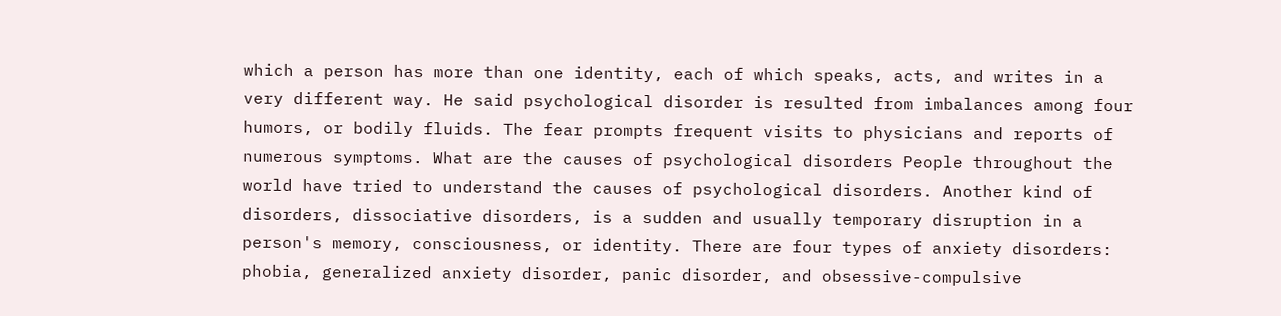which a person has more than one identity, each of which speaks, acts, and writes in a very different way. He said psychological disorder is resulted from imbalances among four humors, or bodily fluids. The fear prompts frequent visits to physicians and reports of numerous symptoms. What are the causes of psychological disorders People throughout the world have tried to understand the causes of psychological disorders. Another kind of disorders, dissociative disorders, is a sudden and usually temporary disruption in a person's memory, consciousness, or identity. There are four types of anxiety disorders: phobia, generalized anxiety disorder, panic disorder, and obsessive-compulsive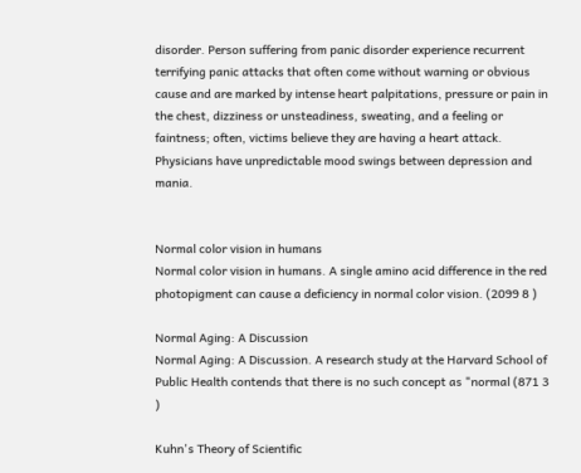disorder. Person suffering from panic disorder experience recurrent terrifying panic attacks that often come without warning or obvious cause and are marked by intense heart palpitations, pressure or pain in the chest, dizziness or unsteadiness, sweating, and a feeling or faintness; often, victims believe they are having a heart attack. Physicians have unpredictable mood swings between depression and mania.


Normal color vision in humans
Normal color vision in humans. A single amino acid difference in the red photopigment can cause a deficiency in normal color vision. (2099 8 )

Normal Aging: A Discussion
Normal Aging: A Discussion. A research study at the Harvard School of Public Health contends that there is no such concept as "normal (871 3 )

Kuhn's Theory of Scientific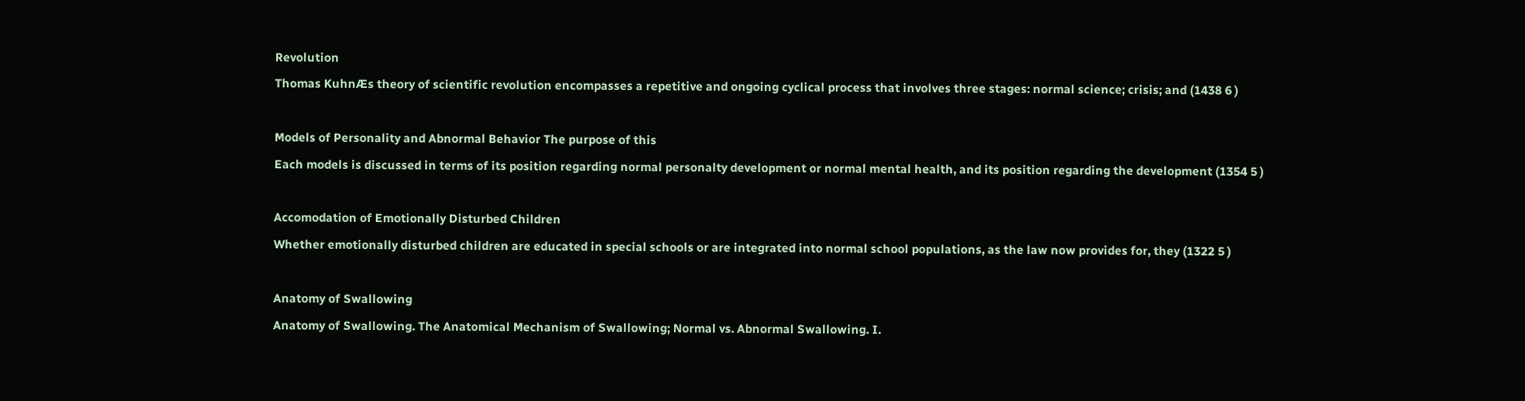Revolution
Thomas KuhnÆs theory of scientific revolution encompasses a repetitive and ongoing cyclical process that involves three stages: normal science; crisis; and (1438 6 )

Models of Personality and Abnormal Behavior The purpose of this
Each models is discussed in terms of its position regarding normal personalty development or normal mental health, and its position regarding the development (1354 5 )

Accomodation of Emotionally Disturbed Children
Whether emotionally disturbed children are educated in special schools or are integrated into normal school populations, as the law now provides for, they (1322 5 )

Anatomy of Swallowing
Anatomy of Swallowing. The Anatomical Mechanism of Swallowing; Normal vs. Abnormal Swallowing. I.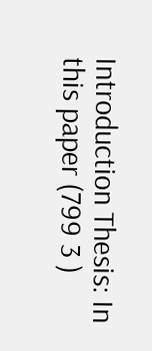Introduction Thesis: In this paper (799 3 )